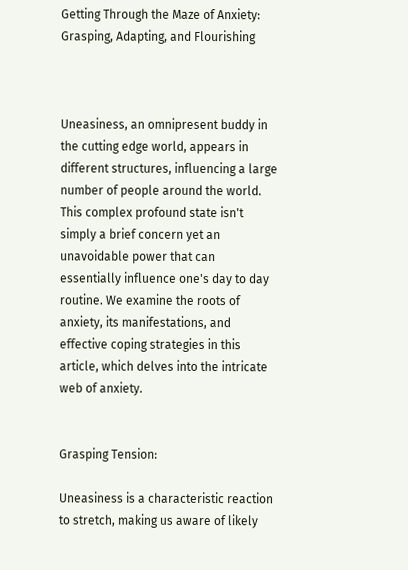Getting Through the Maze of Anxiety: Grasping, Adapting, and Flourishing



Uneasiness, an omnipresent buddy in the cutting edge world, appears in different structures, influencing a large number of people around the world. This complex profound state isn't simply a brief concern yet an unavoidable power that can essentially influence one's day to day routine. We examine the roots of anxiety, its manifestations, and effective coping strategies in this article, which delves into the intricate web of anxiety.


Grasping Tension:

Uneasiness is a characteristic reaction to stretch, making us aware of likely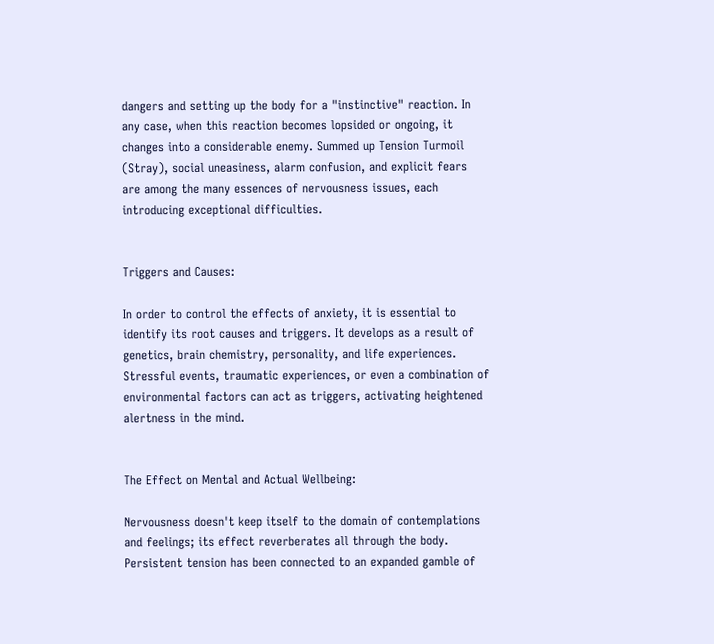dangers and setting up the body for a "instinctive" reaction. In any case, when this reaction becomes lopsided or ongoing, it changes into a considerable enemy. Summed up Tension Turmoil (Stray), social uneasiness, alarm confusion, and explicit fears are among the many essences of nervousness issues, each introducing exceptional difficulties.


Triggers and Causes:

In order to control the effects of anxiety, it is essential to identify its root causes and triggers. It develops as a result of genetics, brain chemistry, personality, and life experiences. Stressful events, traumatic experiences, or even a combination of environmental factors can act as triggers, activating heightened alertness in the mind.


The Effect on Mental and Actual Wellbeing:

Nervousness doesn't keep itself to the domain of contemplations and feelings; its effect reverberates all through the body. Persistent tension has been connected to an expanded gamble of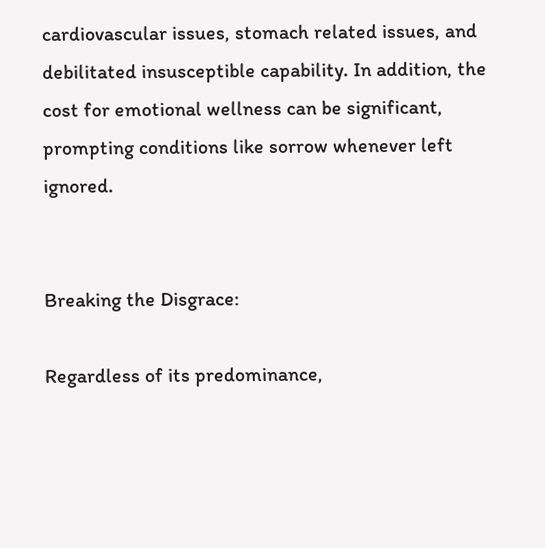cardiovascular issues, stomach related issues, and debilitated insusceptible capability. In addition, the cost for emotional wellness can be significant, prompting conditions like sorrow whenever left ignored.


Breaking the Disgrace:

Regardless of its predominance,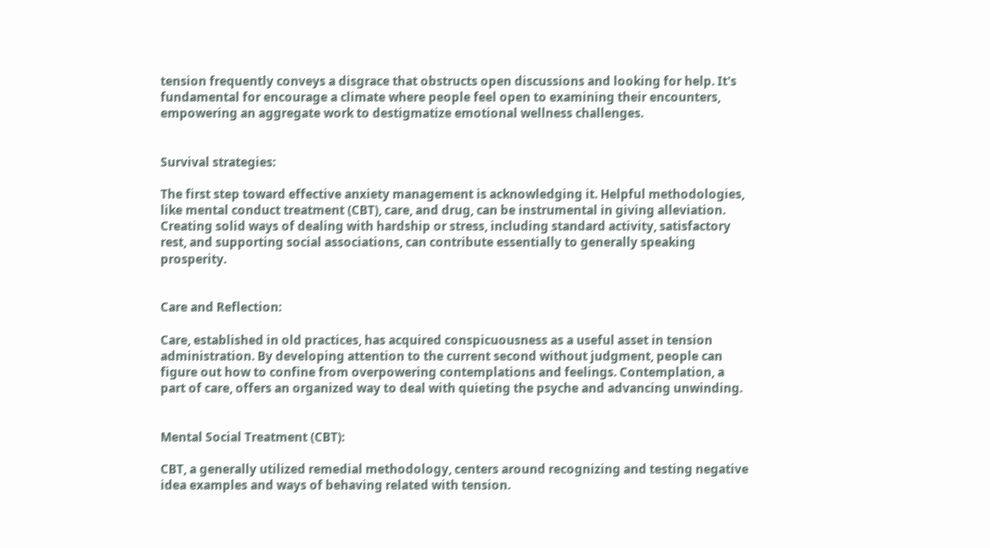tension frequently conveys a disgrace that obstructs open discussions and looking for help. It's fundamental for encourage a climate where people feel open to examining their encounters, empowering an aggregate work to destigmatize emotional wellness challenges.


Survival strategies:

The first step toward effective anxiety management is acknowledging it. Helpful methodologies, like mental conduct treatment (CBT), care, and drug, can be instrumental in giving alleviation. Creating solid ways of dealing with hardship or stress, including standard activity, satisfactory rest, and supporting social associations, can contribute essentially to generally speaking prosperity.


Care and Reflection:

Care, established in old practices, has acquired conspicuousness as a useful asset in tension administration. By developing attention to the current second without judgment, people can figure out how to confine from overpowering contemplations and feelings. Contemplation, a part of care, offers an organized way to deal with quieting the psyche and advancing unwinding.


Mental Social Treatment (CBT):

CBT, a generally utilized remedial methodology, centers around recognizing and testing negative idea examples and ways of behaving related with tension.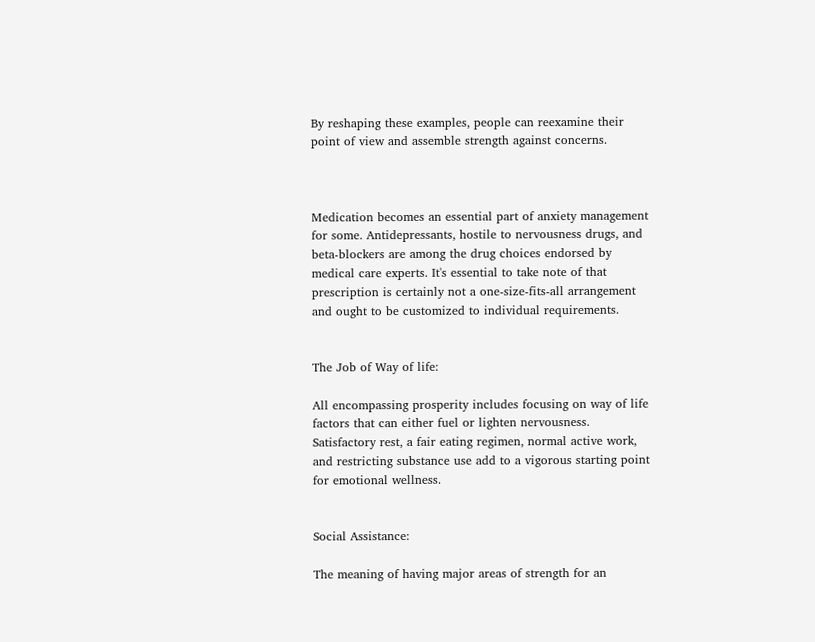By reshaping these examples, people can reexamine their point of view and assemble strength against concerns.



Medication becomes an essential part of anxiety management for some. Antidepressants, hostile to nervousness drugs, and beta-blockers are among the drug choices endorsed by medical care experts. It's essential to take note of that prescription is certainly not a one-size-fits-all arrangement and ought to be customized to individual requirements.


The Job of Way of life:

All encompassing prosperity includes focusing on way of life factors that can either fuel or lighten nervousness. Satisfactory rest, a fair eating regimen, normal active work, and restricting substance use add to a vigorous starting point for emotional wellness.


Social Assistance:

The meaning of having major areas of strength for an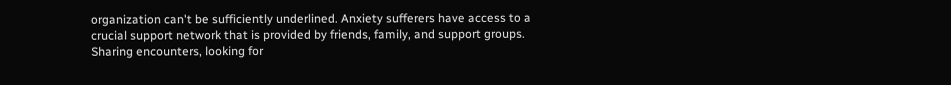organization can't be sufficiently underlined. Anxiety sufferers have access to a crucial support network that is provided by friends, family, and support groups. Sharing encounters, looking for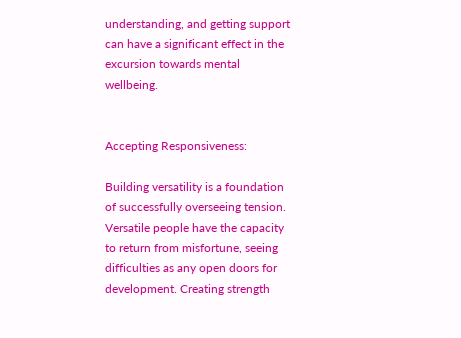understanding, and getting support can have a significant effect in the excursion towards mental wellbeing.


Accepting Responsiveness:

Building versatility is a foundation of successfully overseeing tension. Versatile people have the capacity to return from misfortune, seeing difficulties as any open doors for development. Creating strength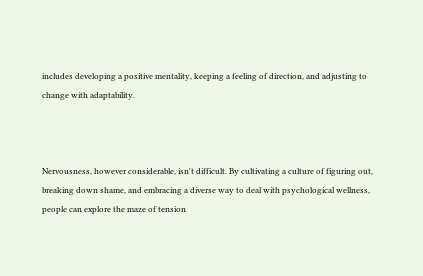includes developing a positive mentality, keeping a feeling of direction, and adjusting to change with adaptability.



Nervousness, however considerable, isn't difficult. By cultivating a culture of figuring out, breaking down shame, and embracing a diverse way to deal with psychological wellness, people can explore the maze of tension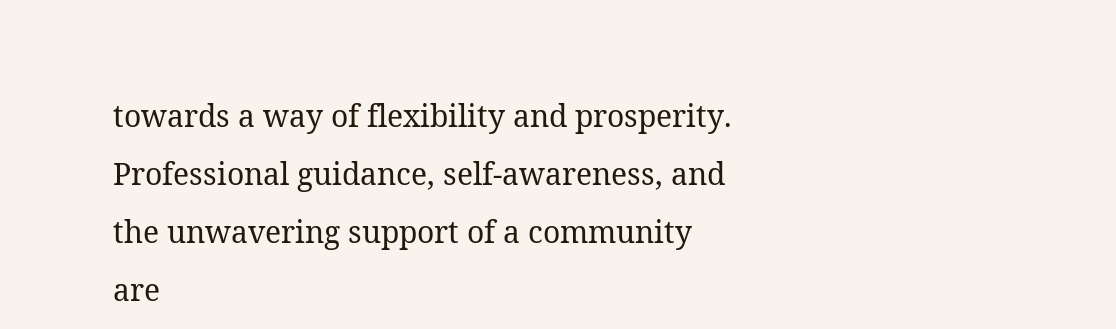towards a way of flexibility and prosperity. Professional guidance, self-awareness, and the unwavering support of a community are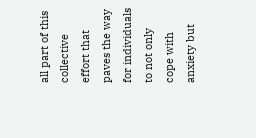all part of this collective effort that paves the way for individuals to not only cope with anxiety but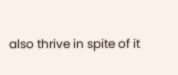also thrive in spite of it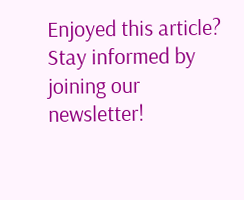Enjoyed this article? Stay informed by joining our newsletter!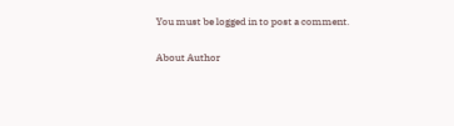You must be logged in to post a comment.

About Author